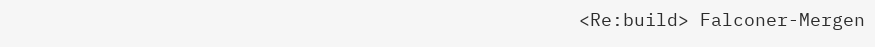<Re:build> Falconer-Mergen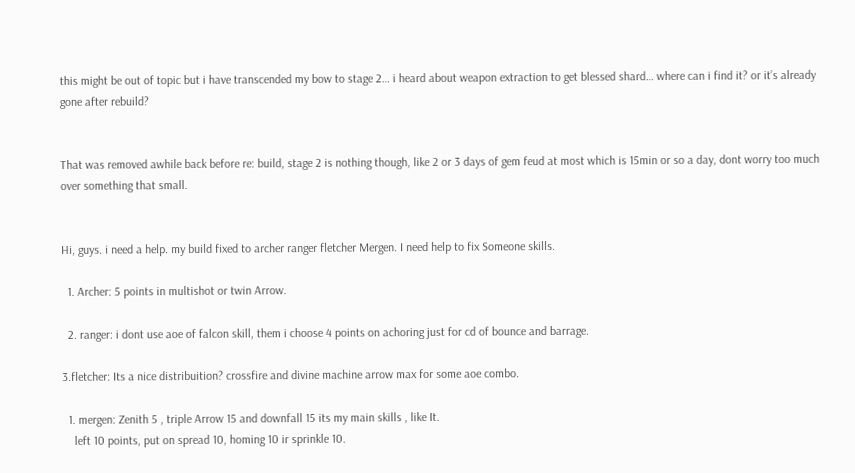this might be out of topic but i have transcended my bow to stage 2… i heard about weapon extraction to get blessed shard… where can i find it? or it’s already gone after rebuild?


That was removed awhile back before re: build, stage 2 is nothing though, like 2 or 3 days of gem feud at most which is 15min or so a day, dont worry too much over something that small.


Hi, guys. i need a help. my build fixed to archer ranger fletcher Mergen. I need help to fix Someone skills.

  1. Archer: 5 points in multishot or twin Arrow.

  2. ranger: i dont use aoe of falcon skill, them i choose 4 points on achoring just for cd of bounce and barrage.

3.fletcher: Its a nice distribuition? crossfire and divine machine arrow max for some aoe combo.

  1. mergen: Zenith 5 , triple Arrow 15 and downfall 15 its my main skills , like It.
    left 10 points, put on spread 10, homing 10 ir sprinkle 10.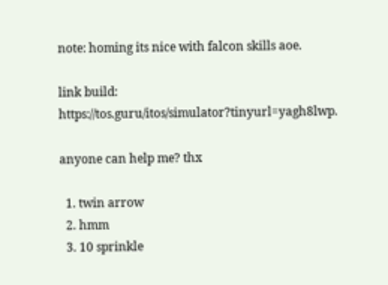note: homing its nice with falcon skills aoe.

link build: https://tos.guru/itos/simulator?tinyurl=yagh8lwp.

anyone can help me? thx

  1. twin arrow
  2. hmm
  3. 10 sprinkle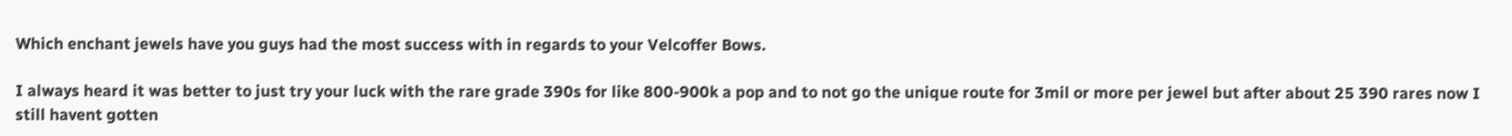Which enchant jewels have you guys had the most success with in regards to your Velcoffer Bows.

I always heard it was better to just try your luck with the rare grade 390s for like 800-900k a pop and to not go the unique route for 3mil or more per jewel but after about 25 390 rares now I still havent gotten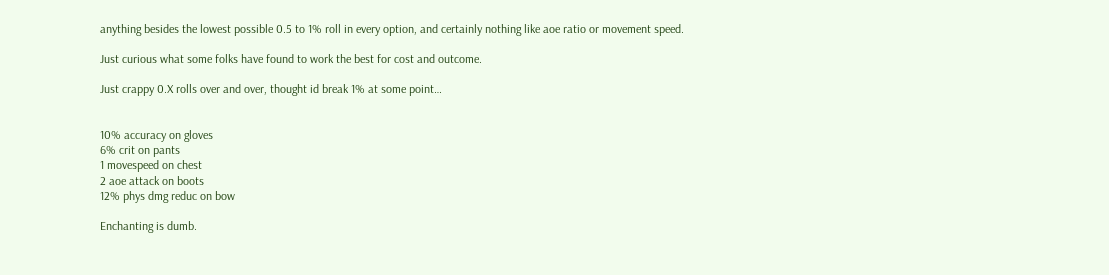anything besides the lowest possible 0.5 to 1% roll in every option, and certainly nothing like aoe ratio or movement speed.

Just curious what some folks have found to work the best for cost and outcome.

Just crappy 0.X rolls over and over, thought id break 1% at some point…


10% accuracy on gloves
6% crit on pants
1 movespeed on chest
2 aoe attack on boots
12% phys dmg reduc on bow

Enchanting is dumb.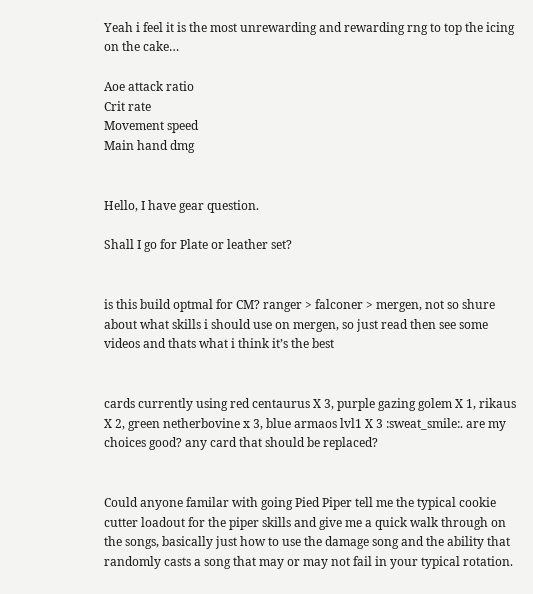Yeah i feel it is the most unrewarding and rewarding rng to top the icing on the cake…

Aoe attack ratio
Crit rate
Movement speed
Main hand dmg


Hello, I have gear question.

Shall I go for Plate or leather set?


is this build optmal for CM? ranger > falconer > mergen, not so shure about what skills i should use on mergen, so just read then see some videos and thats what i think it’s the best


cards currently using red centaurus X 3, purple gazing golem X 1, rikaus X 2, green netherbovine x 3, blue armaos lvl1 X 3 :sweat_smile:. are my choices good? any card that should be replaced?


Could anyone familar with going Pied Piper tell me the typical cookie cutter loadout for the piper skills and give me a quick walk through on the songs, basically just how to use the damage song and the ability that randomly casts a song that may or may not fail in your typical rotation.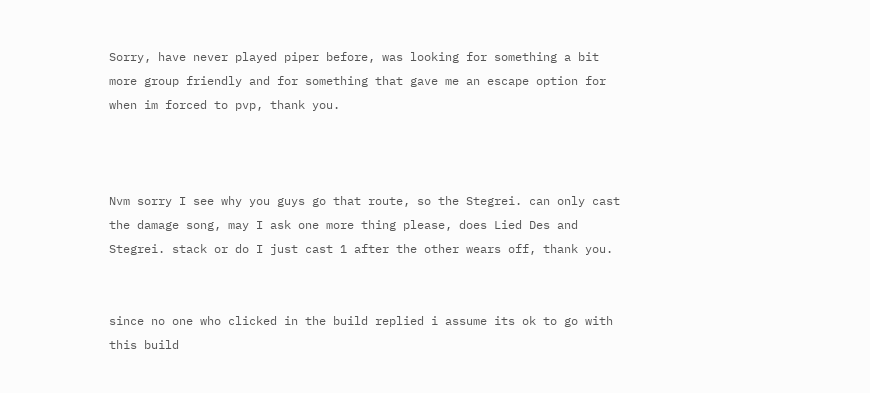Sorry, have never played piper before, was looking for something a bit more group friendly and for something that gave me an escape option for when im forced to pvp, thank you.



Nvm sorry I see why you guys go that route, so the Stegrei. can only cast the damage song, may I ask one more thing please, does Lied Des and Stegrei. stack or do I just cast 1 after the other wears off, thank you.


since no one who clicked in the build replied i assume its ok to go with this build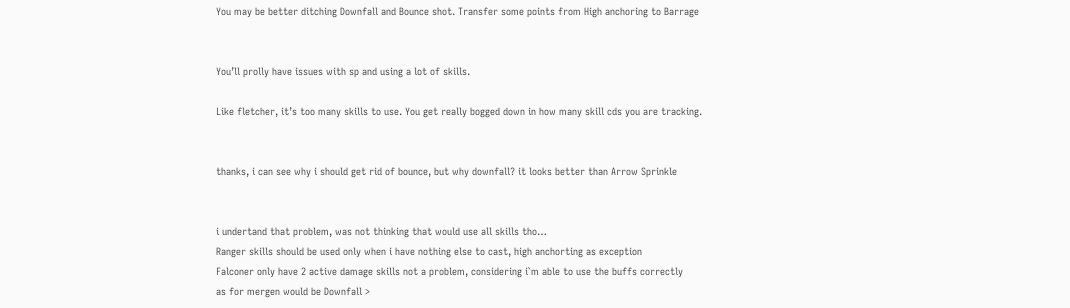You may be better ditching Downfall and Bounce shot. Transfer some points from High anchoring to Barrage


You’ll prolly have issues with sp and using a lot of skills.

Like fletcher, it’s too many skills to use. You get really bogged down in how many skill cds you are tracking.


thanks, i can see why i should get rid of bounce, but why downfall? it looks better than Arrow Sprinkle


i undertand that problem, was not thinking that would use all skills tho…
Ranger skills should be used only when i have nothing else to cast, high anchorting as exception
Falconer only have 2 active damage skills not a problem, considering i`m able to use the buffs correctly
as for mergen would be Downfall >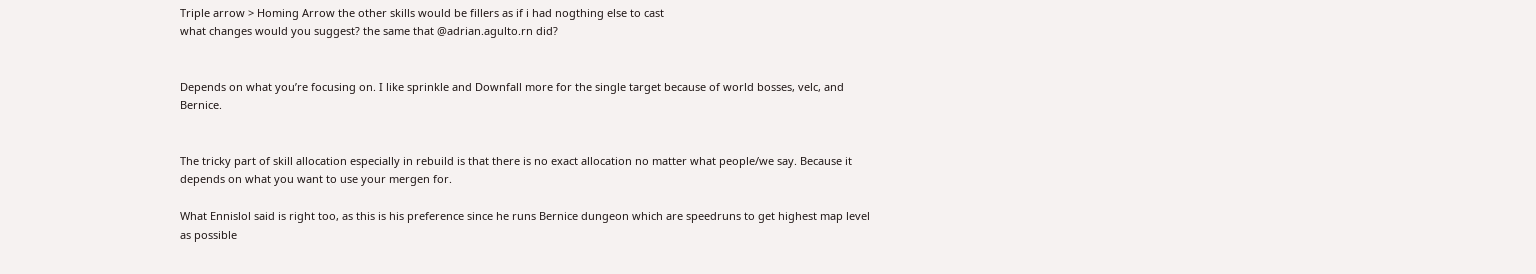Triple arrow > Homing Arrow the other skills would be fillers as if i had nogthing else to cast
what changes would you suggest? the same that @adrian.agulto.rn did?


Depends on what you’re focusing on. I like sprinkle and Downfall more for the single target because of world bosses, velc, and Bernice.


The tricky part of skill allocation especially in rebuild is that there is no exact allocation no matter what people/we say. Because it depends on what you want to use your mergen for.

What Ennislol said is right too, as this is his preference since he runs Bernice dungeon which are speedruns to get highest map level as possible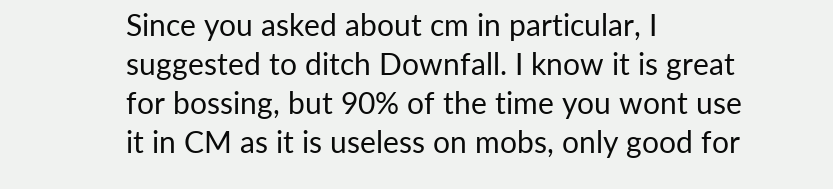Since you asked about cm in particular, I suggested to ditch Downfall. I know it is great for bossing, but 90% of the time you wont use it in CM as it is useless on mobs, only good for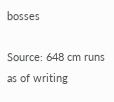bosses

Source: 648 cm runs as of writing